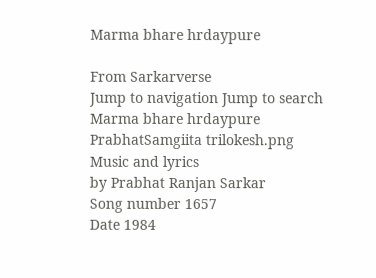Marma bhare hrdaypure

From Sarkarverse
Jump to navigation Jump to search
Marma bhare hrdaypure
PrabhatSamgiita trilokesh.png
Music and lyrics
by Prabhat Ranjan Sarkar
Song number 1657
Date 1984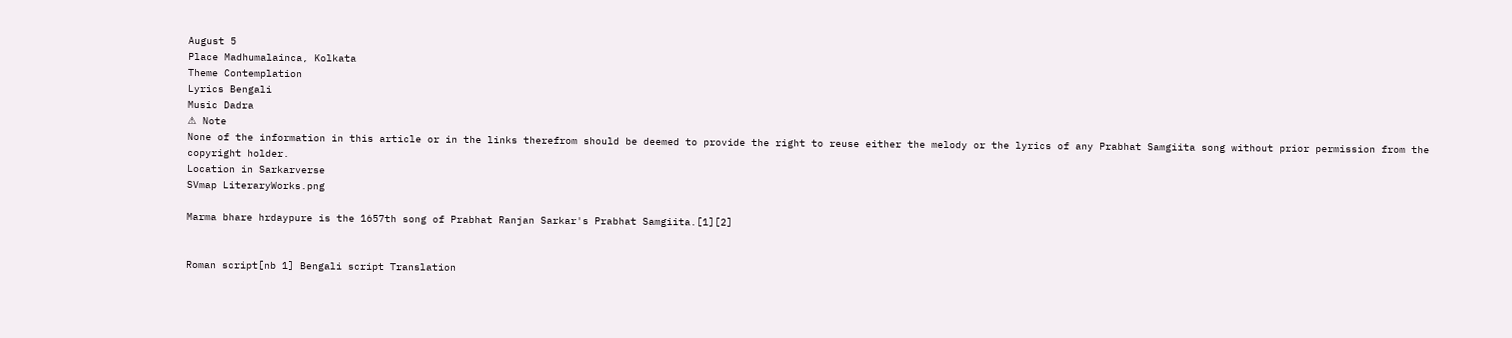August 5
Place Madhumalainca, Kolkata
Theme Contemplation
Lyrics Bengali
Music Dadra
⚠ Note
None of the information in this article or in the links therefrom should be deemed to provide the right to reuse either the melody or the lyrics of any Prabhat Samgiita song without prior permission from the copyright holder.
Location in Sarkarverse
SVmap LiteraryWorks.png

Marma bhare hrdaypure is the 1657th song of Prabhat Ranjan Sarkar's Prabhat Samgiita.[1][2]


Roman script[nb 1] Bengali script Translation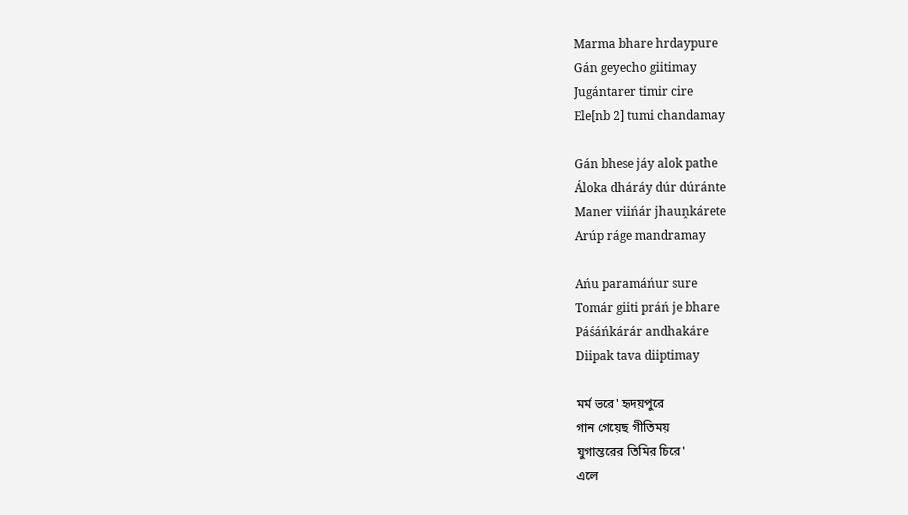Marma bhare hrdaypure
Gán geyecho giitimay
Jugántarer timir cire
Ele[nb 2] tumi chandamay

Gán bhese jáy alok pathe
Áloka dháráy dúr dúránte
Maner viińár jhauṋkárete
Arúp ráge mandramay

Ańu paramáńur sure
Tomár giiti práń je bhare
Páśáńkárár andhakáre
Diipak tava diiptimay

মর্ম ভরে' হৃদয়পুরে
গান গেয়েছ গীতিময়
যুগান্তরের তিমির চিরে'
এলে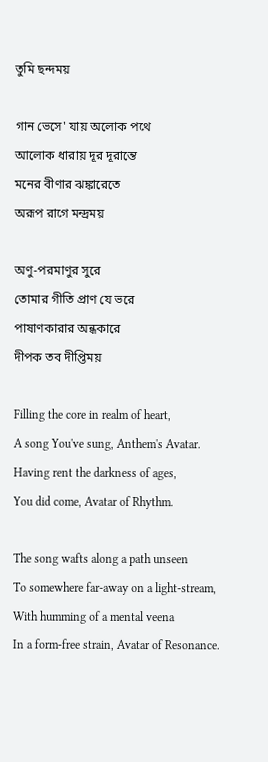তুমি ছন্দময়

গান ভেসে' যায় অলোক পথে
আলোক ধারায় দূর দূরান্তে
মনের বীণার ঝঙ্কারেতে
অরূপ রাগে মন্দ্রময়

অণু-পরমাণুর সুরে
তোমার গীতি প্রাণ যে ভরে
পাষাণকারার অন্ধকারে
দীপক তব দীপ্তিময়

Filling the core in realm of heart,
A song You've sung, Anthem's Avatar.
Having rent the darkness of ages,
You did come, Avatar of Rhythm.

The song wafts along a path unseen
To somewhere far-away on a light-stream,
With humming of a mental veena
In a form-free strain, Avatar of Resonance.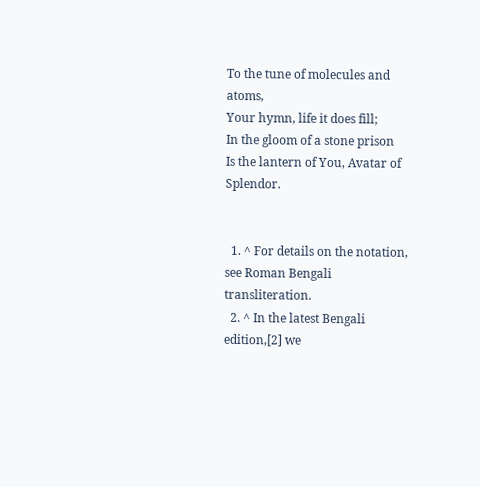To the tune of molecules and atoms,
Your hymn, life it does fill;
In the gloom of a stone prison
Is the lantern of You, Avatar of Splendor.


  1. ^ For details on the notation, see Roman Bengali transliteration.
  2. ^ In the latest Bengali edition,[2] we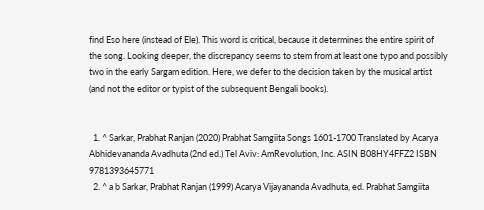find Eso here (instead of Ele). This word is critical, because it determines the entire spirit of the song. Looking deeper, the discrepancy seems to stem from at least one typo and possibly two in the early Sargam edition. Here, we defer to the decision taken by the musical artist (and not the editor or typist of the subsequent Bengali books).


  1. ^ Sarkar, Prabhat Ranjan (2020) Prabhat Samgiita Songs 1601-1700 Translated by Acarya Abhidevananda Avadhuta (2nd ed.) Tel Aviv: AmRevolution, Inc. ASIN B08HY4FFZ2 ISBN 9781393645771
  2. ^ a b Sarkar, Prabhat Ranjan (1999) Acarya Vijayananda Avadhuta, ed. Prabhat Samgiita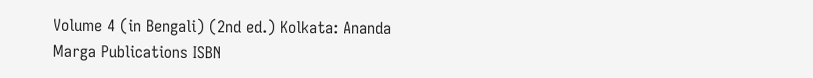Volume 4 (in Bengali) (2nd ed.) Kolkata: Ananda Marga Publications ISBN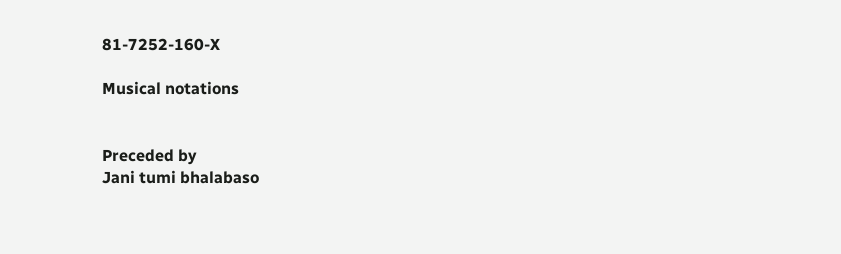81-7252-160-X

Musical notations


Preceded by
Jani tumi bhalabaso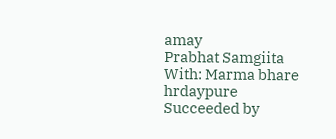amay
Prabhat Samgiita
With: Marma bhare hrdaypure
Succeeded by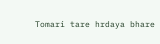Tomari tare hrdaya bhare